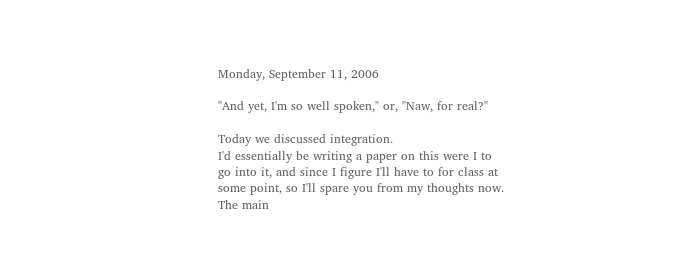Monday, September 11, 2006

"And yet, I'm so well spoken," or, "Naw, for real?"

Today we discussed integration.
I'd essentially be writing a paper on this were I to go into it, and since I figure I'll have to for class at some point, so I'll spare you from my thoughts now. The main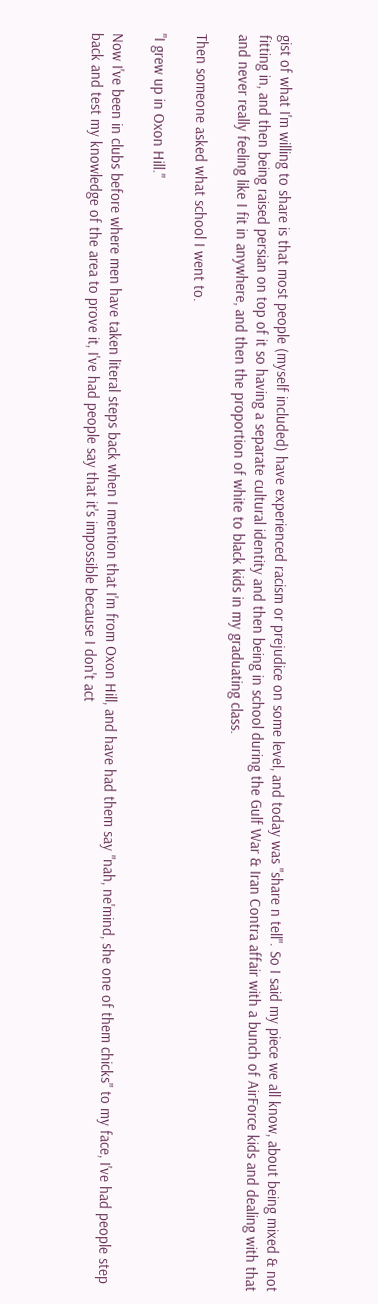gist of what I'm willing to share is that most people (myself included) have experienced racism or prejudice on some level, and today was "share n tell". So I said my piece we all know, about being mixed & not fitting in, and then being raised persian on top of it so having a separate cultural identity and then being in school during the Gulf War & Iran Contra affair with a bunch of AirForce kids and dealing with that and never really feeling like I fit in anywhere, and then the proportion of white to black kids in my graduating class.

Then someone asked what school I went to.

"I grew up in Oxon Hill."

Now I've been in clubs before where men have taken literal steps back when I mention that I'm from Oxon Hill, and have had them say "nah, ne'mind, she one of them chicks" to my face, I've had people step back and test my knowledge of the area to prove it, I've had people say that it's impossible because I don't act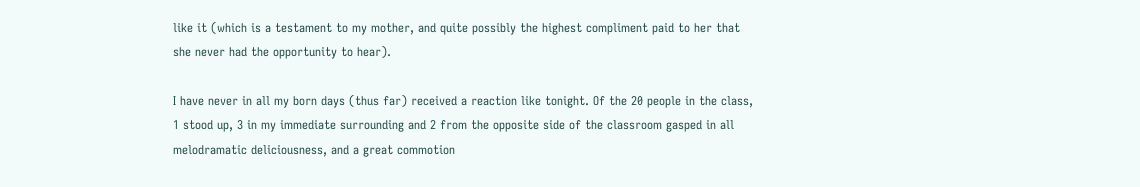like it (which is a testament to my mother, and quite possibly the highest compliment paid to her that she never had the opportunity to hear).

I have never in all my born days (thus far) received a reaction like tonight. Of the 20 people in the class, 1 stood up, 3 in my immediate surrounding and 2 from the opposite side of the classroom gasped in all melodramatic deliciousness, and a great commotion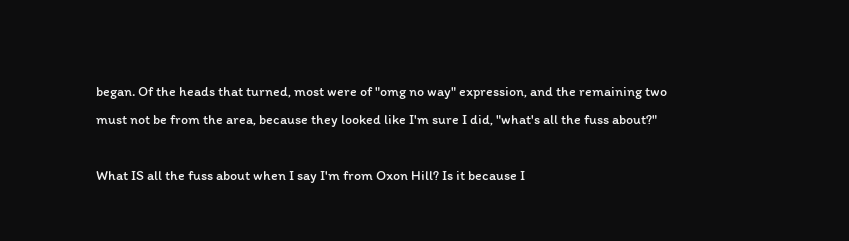began. Of the heads that turned, most were of "omg no way" expression, and the remaining two must not be from the area, because they looked like I'm sure I did, "what's all the fuss about?"

What IS all the fuss about when I say I'm from Oxon Hill? Is it because I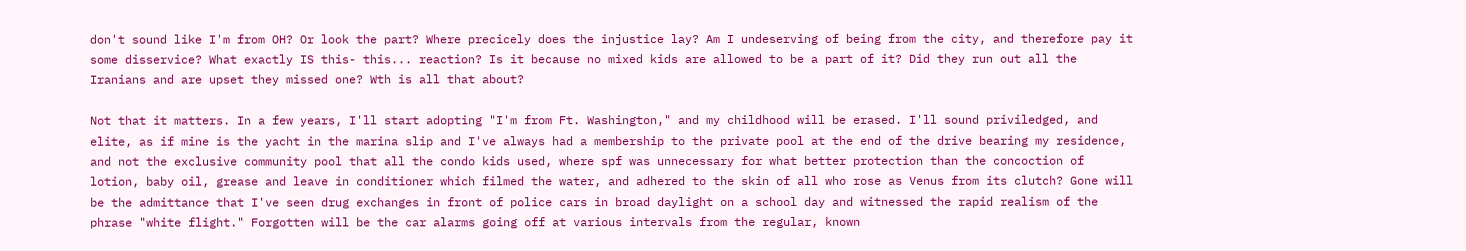don't sound like I'm from OH? Or look the part? Where precicely does the injustice lay? Am I undeserving of being from the city, and therefore pay it some disservice? What exactly IS this- this... reaction? Is it because no mixed kids are allowed to be a part of it? Did they run out all the Iranians and are upset they missed one? Wth is all that about?

Not that it matters. In a few years, I'll start adopting "I'm from Ft. Washington," and my childhood will be erased. I'll sound priviledged, and elite, as if mine is the yacht in the marina slip and I've always had a membership to the private pool at the end of the drive bearing my residence, and not the exclusive community pool that all the condo kids used, where spf was unnecessary for what better protection than the concoction of lotion, baby oil, grease and leave in conditioner which filmed the water, and adhered to the skin of all who rose as Venus from its clutch? Gone will be the admittance that I've seen drug exchanges in front of police cars in broad daylight on a school day and witnessed the rapid realism of the phrase "white flight." Forgotten will be the car alarms going off at various intervals from the regular, known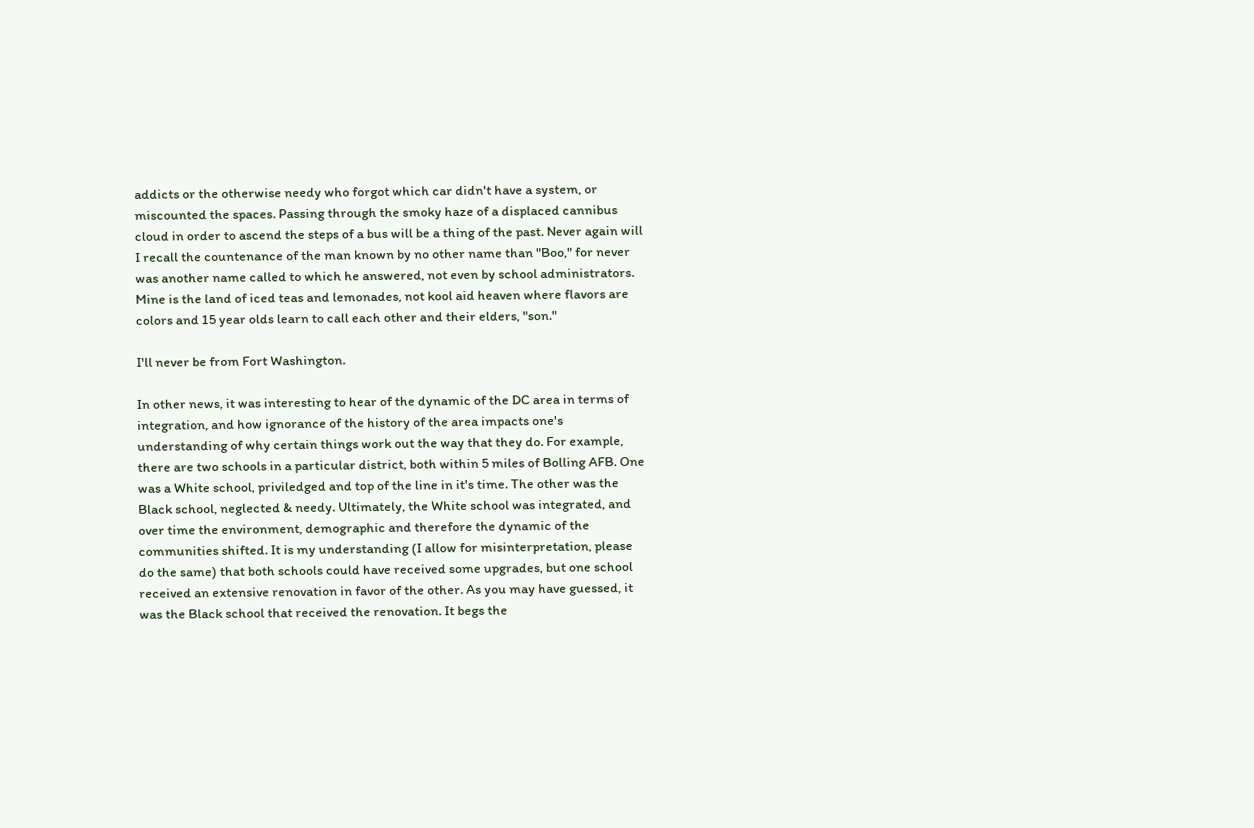addicts or the otherwise needy who forgot which car didn't have a system, or miscounted the spaces. Passing through the smoky haze of a displaced cannibus cloud in order to ascend the steps of a bus will be a thing of the past. Never again will I recall the countenance of the man known by no other name than "Boo," for never was another name called to which he answered, not even by school administrators. Mine is the land of iced teas and lemonades, not kool aid heaven where flavors are colors and 15 year olds learn to call each other and their elders, "son."

I'll never be from Fort Washington.

In other news, it was interesting to hear of the dynamic of the DC area in terms of integration, and how ignorance of the history of the area impacts one's understanding of why certain things work out the way that they do. For example, there are two schools in a particular district, both within 5 miles of Bolling AFB. One was a White school, priviledged and top of the line in it's time. The other was the Black school, neglected & needy. Ultimately, the White school was integrated, and over time the environment, demographic and therefore the dynamic of the communities shifted. It is my understanding (I allow for misinterpretation, please do the same) that both schools could have received some upgrades, but one school received an extensive renovation in favor of the other. As you may have guessed, it was the Black school that received the renovation. It begs the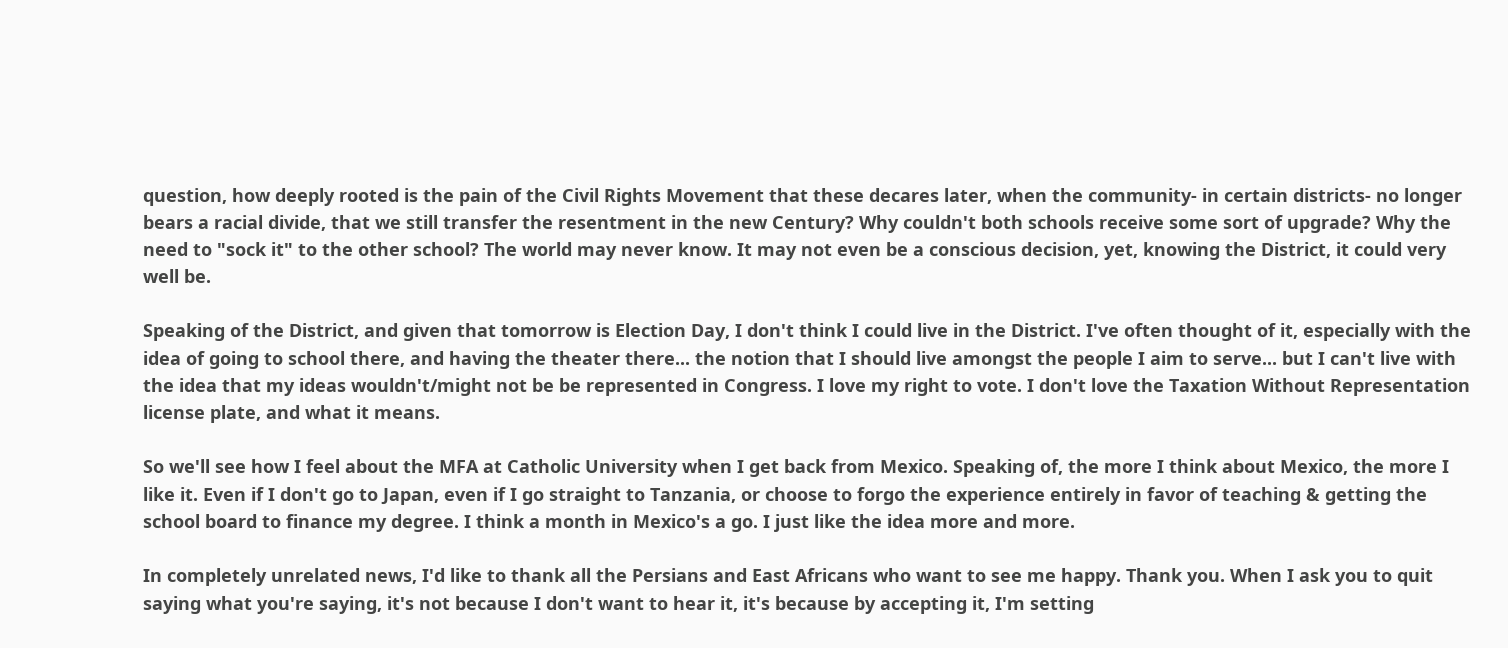question, how deeply rooted is the pain of the Civil Rights Movement that these decares later, when the community- in certain districts- no longer bears a racial divide, that we still transfer the resentment in the new Century? Why couldn't both schools receive some sort of upgrade? Why the need to "sock it" to the other school? The world may never know. It may not even be a conscious decision, yet, knowing the District, it could very well be.

Speaking of the District, and given that tomorrow is Election Day, I don't think I could live in the District. I've often thought of it, especially with the idea of going to school there, and having the theater there... the notion that I should live amongst the people I aim to serve... but I can't live with the idea that my ideas wouldn't/might not be be represented in Congress. I love my right to vote. I don't love the Taxation Without Representation license plate, and what it means.

So we'll see how I feel about the MFA at Catholic University when I get back from Mexico. Speaking of, the more I think about Mexico, the more I like it. Even if I don't go to Japan, even if I go straight to Tanzania, or choose to forgo the experience entirely in favor of teaching & getting the school board to finance my degree. I think a month in Mexico's a go. I just like the idea more and more.

In completely unrelated news, I'd like to thank all the Persians and East Africans who want to see me happy. Thank you. When I ask you to quit saying what you're saying, it's not because I don't want to hear it, it's because by accepting it, I'm setting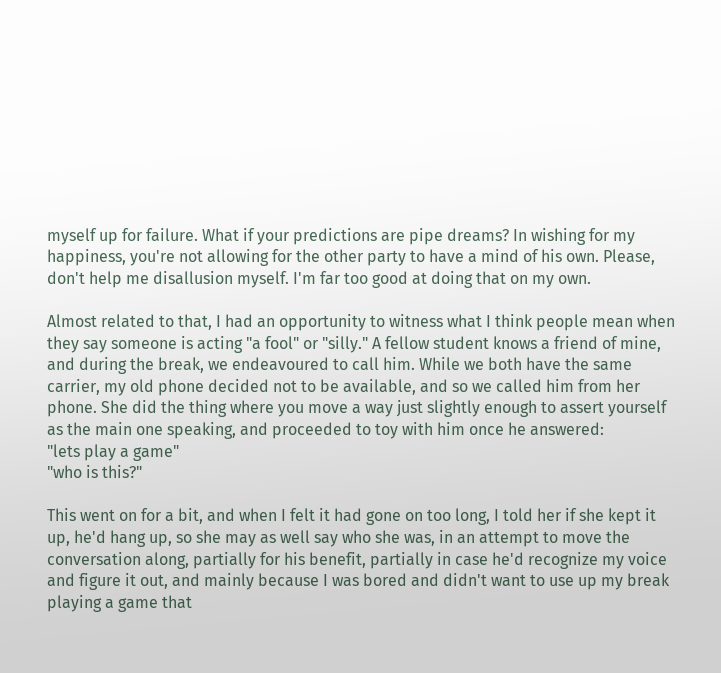myself up for failure. What if your predictions are pipe dreams? In wishing for my happiness, you're not allowing for the other party to have a mind of his own. Please, don't help me disallusion myself. I'm far too good at doing that on my own.

Almost related to that, I had an opportunity to witness what I think people mean when they say someone is acting "a fool" or "silly." A fellow student knows a friend of mine, and during the break, we endeavoured to call him. While we both have the same carrier, my old phone decided not to be available, and so we called him from her phone. She did the thing where you move a way just slightly enough to assert yourself as the main one speaking, and proceeded to toy with him once he answered:
"lets play a game"
"who is this?"

This went on for a bit, and when I felt it had gone on too long, I told her if she kept it up, he'd hang up, so she may as well say who she was, in an attempt to move the conversation along, partially for his benefit, partially in case he'd recognize my voice and figure it out, and mainly because I was bored and didn't want to use up my break playing a game that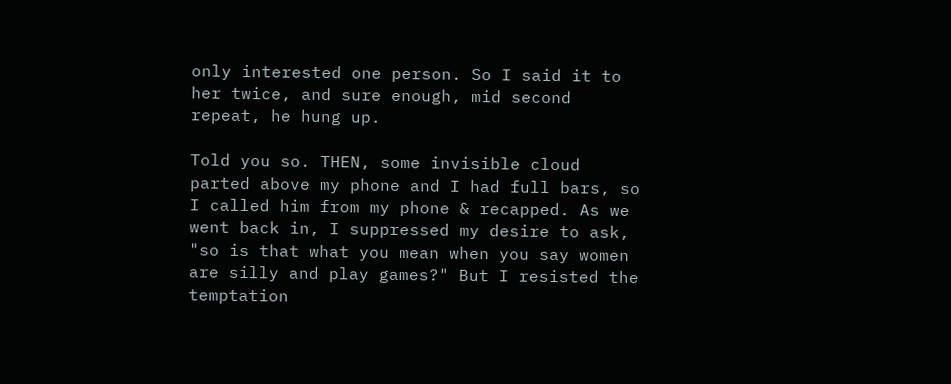only interested one person. So I said it to her twice, and sure enough, mid second repeat, he hung up.

Told you so. THEN, some invisible cloud parted above my phone and I had full bars, so I called him from my phone & recapped. As we went back in, I suppressed my desire to ask, "so is that what you mean when you say women are silly and play games?" But I resisted the temptation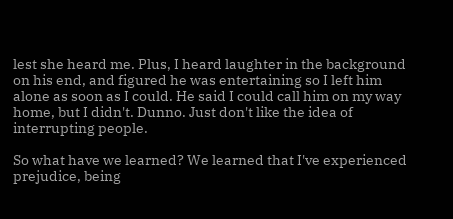lest she heard me. Plus, I heard laughter in the background on his end, and figured he was entertaining so I left him alone as soon as I could. He said I could call him on my way home, but I didn't. Dunno. Just don't like the idea of interrupting people.

So what have we learned? We learned that I've experienced prejudice, being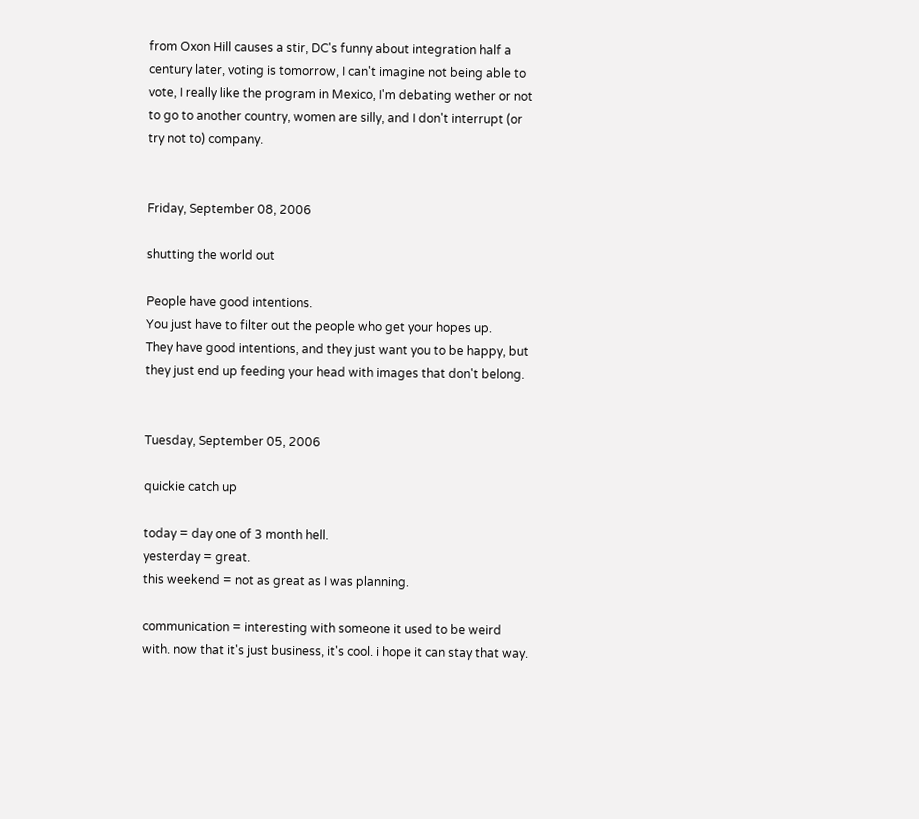from Oxon Hill causes a stir, DC's funny about integration half a century later, voting is tomorrow, I can't imagine not being able to vote, I really like the program in Mexico, I'm debating wether or not to go to another country, women are silly, and I don't interrupt (or try not to) company.


Friday, September 08, 2006

shutting the world out

People have good intentions.
You just have to filter out the people who get your hopes up.
They have good intentions, and they just want you to be happy, but they just end up feeding your head with images that don't belong.


Tuesday, September 05, 2006

quickie catch up

today = day one of 3 month hell.
yesterday = great.
this weekend = not as great as I was planning.

communication = interesting with someone it used to be weird with. now that it's just business, it's cool. i hope it can stay that way.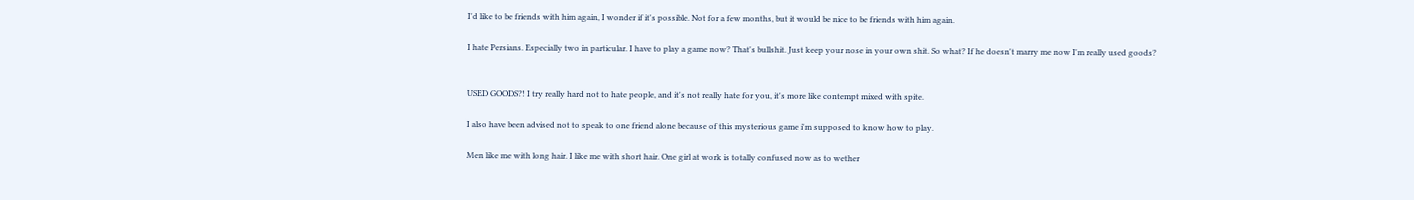I'd like to be friends with him again, I wonder if it's possible. Not for a few months, but it would be nice to be friends with him again.

I hate Persians. Especially two in particular. I have to play a game now? That's bullshit. Just keep your nose in your own shit. So what? If he doesn't marry me now I'm really used goods?


USED GOODS?! I try really hard not to hate people, and it's not really hate for you, it's more like contempt mixed with spite.

I also have been advised not to speak to one friend alone because of this mysterious game i'm supposed to know how to play.

Men like me with long hair. I like me with short hair. One girl at work is totally confused now as to wether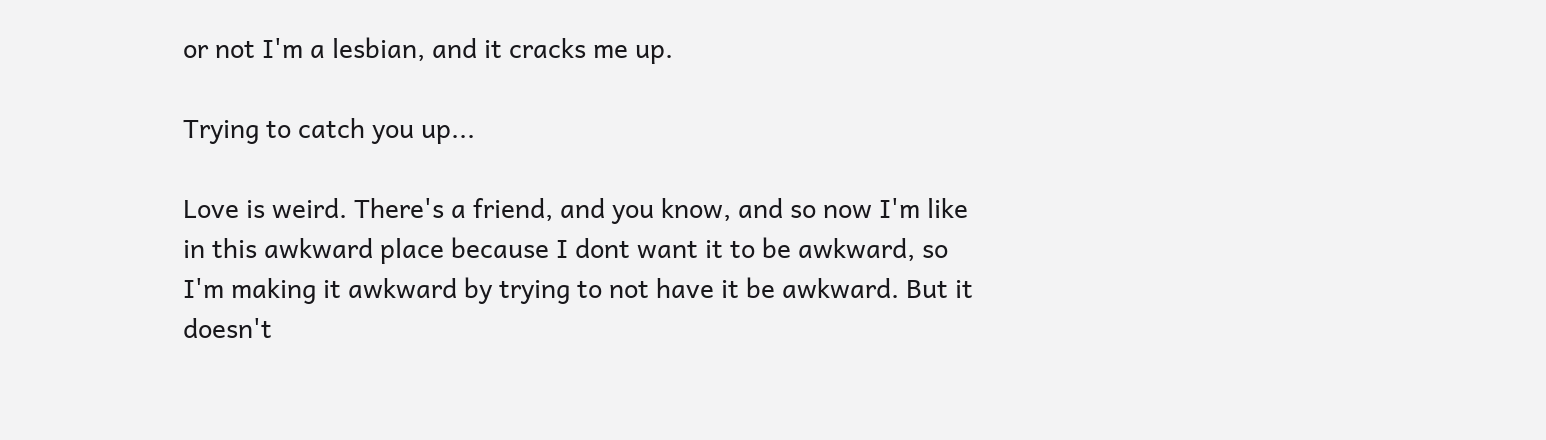or not I'm a lesbian, and it cracks me up.

Trying to catch you up...

Love is weird. There's a friend, and you know, and so now I'm like in this awkward place because I dont want it to be awkward, so I'm making it awkward by trying to not have it be awkward. But it doesn't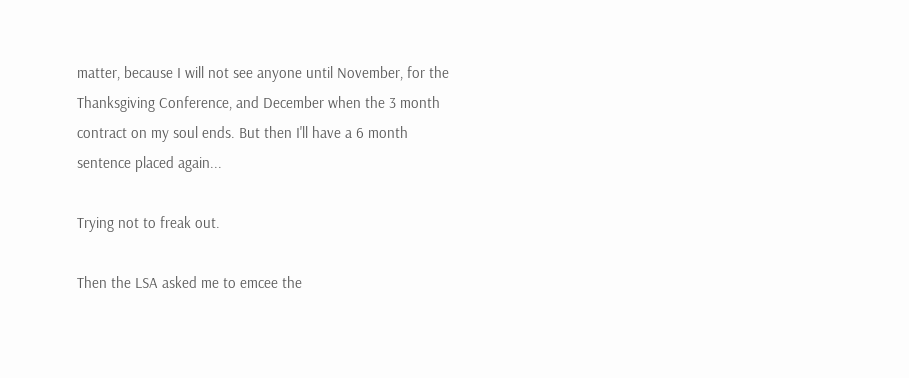matter, because I will not see anyone until November, for the Thanksgiving Conference, and December when the 3 month contract on my soul ends. But then I'll have a 6 month sentence placed again...

Trying not to freak out.

Then the LSA asked me to emcee the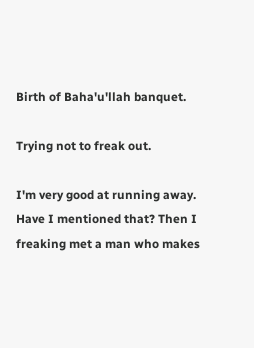Birth of Baha'u'llah banquet.

Trying not to freak out.

I'm very good at running away. Have I mentioned that? Then I freaking met a man who makes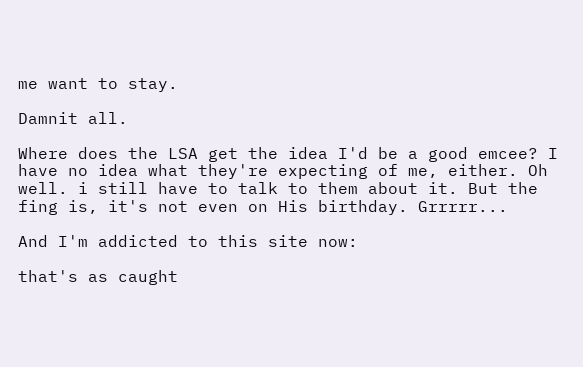me want to stay.

Damnit all.

Where does the LSA get the idea I'd be a good emcee? I have no idea what they're expecting of me, either. Oh well. i still have to talk to them about it. But the fing is, it's not even on His birthday. Grrrrr...

And I'm addicted to this site now:

that's as caught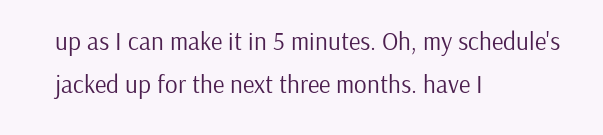up as I can make it in 5 minutes. Oh, my schedule's jacked up for the next three months. have I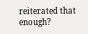reiterated that enough?